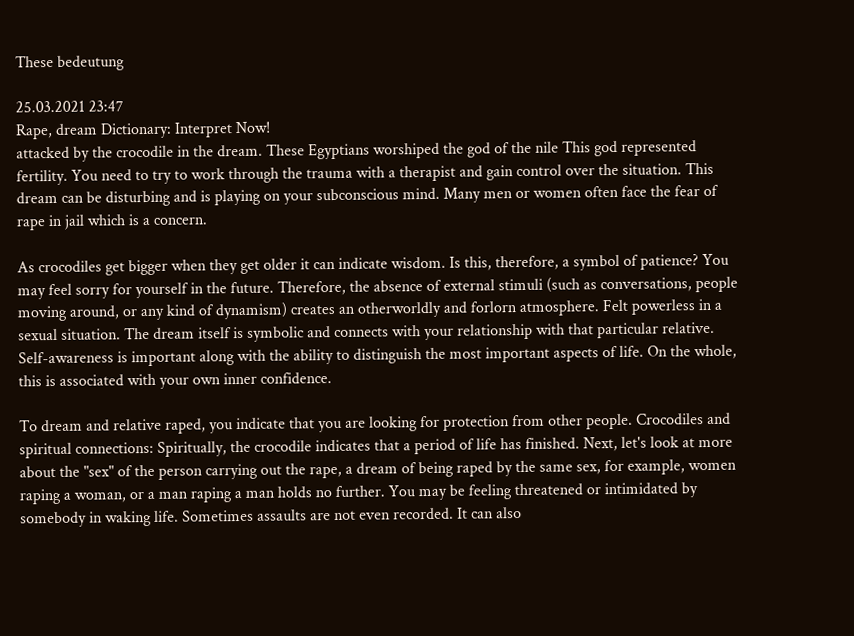These bedeutung

25.03.2021 23:47
Rape, dream Dictionary: Interpret Now!
attacked by the crocodile in the dream. These Egyptians worshiped the god of the nile This god represented fertility. You need to try to work through the trauma with a therapist and gain control over the situation. This dream can be disturbing and is playing on your subconscious mind. Many men or women often face the fear of rape in jail which is a concern.

As crocodiles get bigger when they get older it can indicate wisdom. Is this, therefore, a symbol of patience? You may feel sorry for yourself in the future. Therefore, the absence of external stimuli (such as conversations, people moving around, or any kind of dynamism) creates an otherworldly and forlorn atmosphere. Felt powerless in a sexual situation. The dream itself is symbolic and connects with your relationship with that particular relative. Self-awareness is important along with the ability to distinguish the most important aspects of life. On the whole, this is associated with your own inner confidence.

To dream and relative raped, you indicate that you are looking for protection from other people. Crocodiles and spiritual connections: Spiritually, the crocodile indicates that a period of life has finished. Next, let's look at more about the "sex" of the person carrying out the rape, a dream of being raped by the same sex, for example, women raping a woman, or a man raping a man holds no further. You may be feeling threatened or intimidated by somebody in waking life. Sometimes assaults are not even recorded. It can also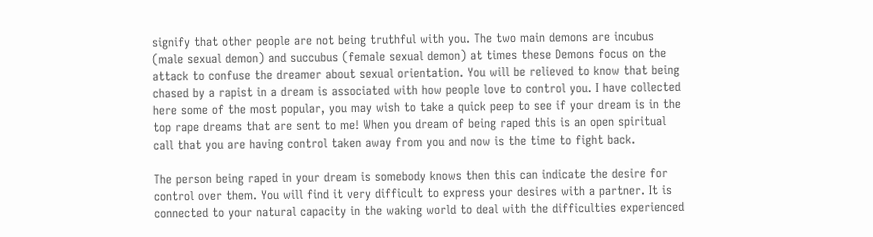signify that other people are not being truthful with you. The two main demons are incubus (male sexual demon) and succubus (female sexual demon) at times these Demons focus on the attack to confuse the dreamer about sexual orientation. You will be relieved to know that being chased by a rapist in a dream is associated with how people love to control you. I have collected here some of the most popular, you may wish to take a quick peep to see if your dream is in the top rape dreams that are sent to me! When you dream of being raped this is an open spiritual call that you are having control taken away from you and now is the time to fight back.

The person being raped in your dream is somebody knows then this can indicate the desire for control over them. You will find it very difficult to express your desires with a partner. It is connected to your natural capacity in the waking world to deal with the difficulties experienced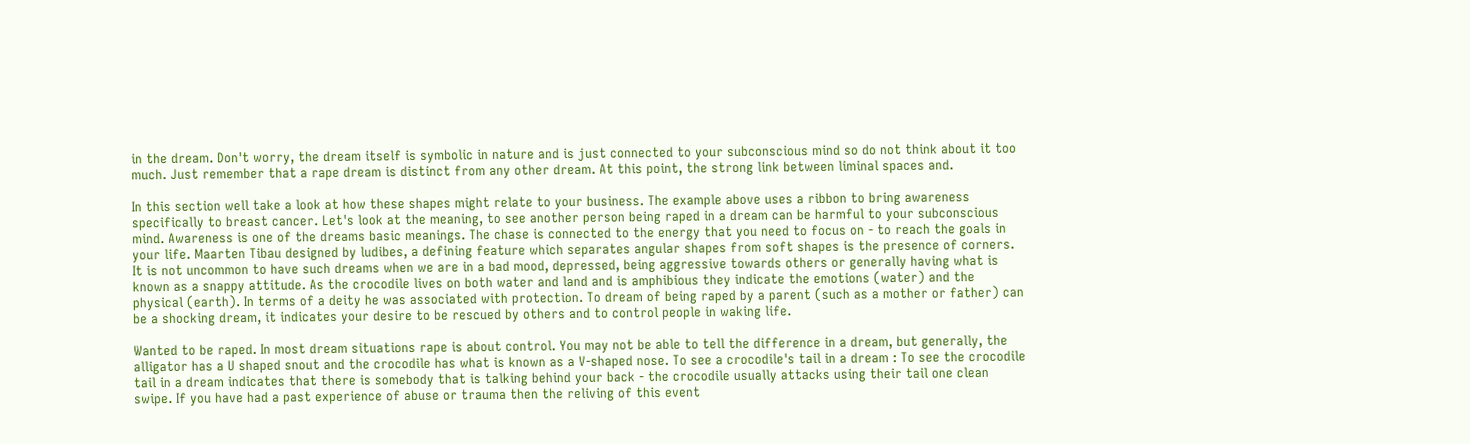in the dream. Don't worry, the dream itself is symbolic in nature and is just connected to your subconscious mind so do not think about it too much. Just remember that a rape dream is distinct from any other dream. At this point, the strong link between liminal spaces and.

In this section well take a look at how these shapes might relate to your business. The example above uses a ribbon to bring awareness specifically to breast cancer. Let's look at the meaning, to see another person being raped in a dream can be harmful to your subconscious mind. Awareness is one of the dreams basic meanings. The chase is connected to the energy that you need to focus on - to reach the goals in your life. Maarten Tibau designed by ludibes, a defining feature which separates angular shapes from soft shapes is the presence of corners. It is not uncommon to have such dreams when we are in a bad mood, depressed, being aggressive towards others or generally having what is known as a snappy attitude. As the crocodile lives on both water and land and is amphibious they indicate the emotions (water) and the physical (earth). In terms of a deity he was associated with protection. To dream of being raped by a parent (such as a mother or father) can be a shocking dream, it indicates your desire to be rescued by others and to control people in waking life.

Wanted to be raped. In most dream situations rape is about control. You may not be able to tell the difference in a dream, but generally, the alligator has a U shaped snout and the crocodile has what is known as a V-shaped nose. To see a crocodile's tail in a dream : To see the crocodile tail in a dream indicates that there is somebody that is talking behind your back - the crocodile usually attacks using their tail one clean swipe. If you have had a past experience of abuse or trauma then the reliving of this event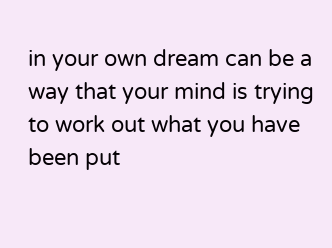in your own dream can be a way that your mind is trying to work out what you have been put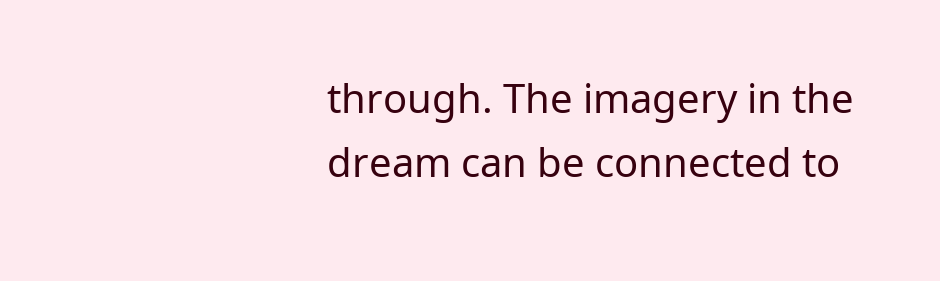through. The imagery in the dream can be connected to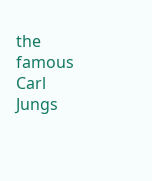the famous Carl Jungs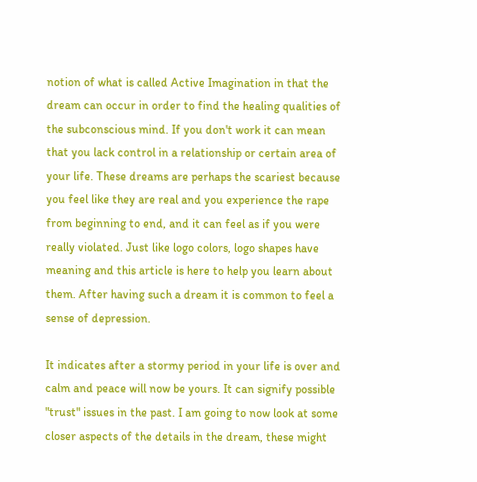notion of what is called Active Imagination in that the dream can occur in order to find the healing qualities of the subconscious mind. If you don't work it can mean that you lack control in a relationship or certain area of your life. These dreams are perhaps the scariest because you feel like they are real and you experience the rape from beginning to end, and it can feel as if you were really violated. Just like logo colors, logo shapes have meaning and this article is here to help you learn about them. After having such a dream it is common to feel a sense of depression.

It indicates after a stormy period in your life is over and calm and peace will now be yours. It can signify possible "trust" issues in the past. I am going to now look at some closer aspects of the details in the dream, these might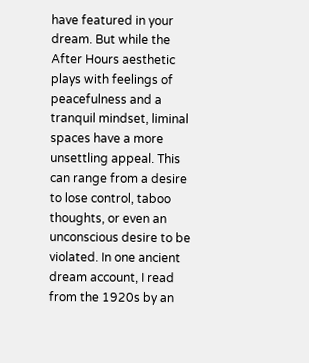have featured in your dream. But while the After Hours aesthetic plays with feelings of peacefulness and a tranquil mindset, liminal spaces have a more unsettling appeal. This can range from a desire to lose control, taboo thoughts, or even an unconscious desire to be violated. In one ancient dream account, I read from the 1920s by an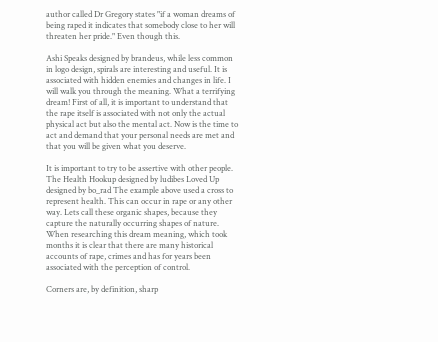author called Dr Gregory states "if a woman dreams of being raped it indicates that somebody close to her will threaten her pride." Even though this.

Ashi Speaks designed by brandeus, while less common in logo design, spirals are interesting and useful. It is associated with hidden enemies and changes in life. I will walk you through the meaning. What a terrifying dream! First of all, it is important to understand that the rape itself is associated with not only the actual physical act but also the mental act. Now is the time to act and demand that your personal needs are met and that you will be given what you deserve.

It is important to try to be assertive with other people. The Health Hookup designed by ludibes Loved Up designed by bo_rad The example above used a cross to represent health. This can occur in rape or any other way. Lets call these organic shapes, because they capture the naturally occurring shapes of nature. When researching this dream meaning, which took months it is clear that there are many historical accounts of rape, crimes and has for years been associated with the perception of control.

Corners are, by definition, sharp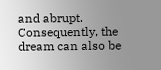and abrupt. Consequently, the dream can also be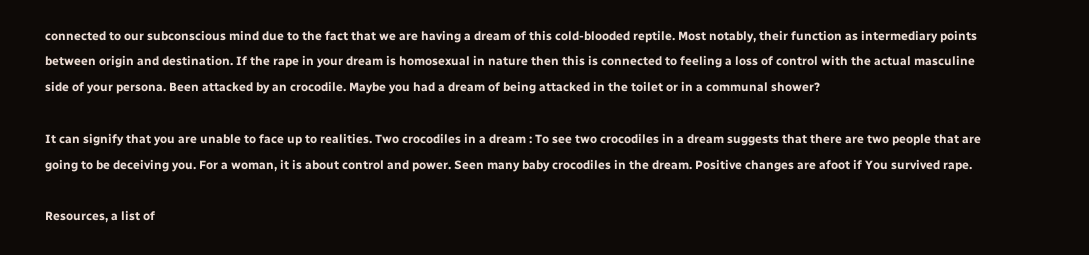connected to our subconscious mind due to the fact that we are having a dream of this cold-blooded reptile. Most notably, their function as intermediary points between origin and destination. If the rape in your dream is homosexual in nature then this is connected to feeling a loss of control with the actual masculine side of your persona. Been attacked by an crocodile. Maybe you had a dream of being attacked in the toilet or in a communal shower?

It can signify that you are unable to face up to realities. Two crocodiles in a dream : To see two crocodiles in a dream suggests that there are two people that are going to be deceiving you. For a woman, it is about control and power. Seen many baby crocodiles in the dream. Positive changes are afoot if You survived rape.

Resources, a list of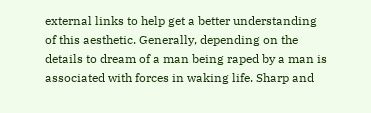external links to help get a better understanding of this aesthetic. Generally, depending on the details to dream of a man being raped by a man is associated with forces in waking life. Sharp and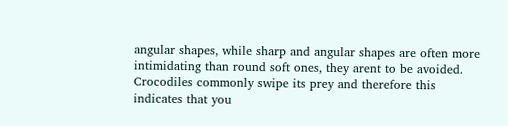angular shapes, while sharp and angular shapes are often more intimidating than round soft ones, they arent to be avoided. Crocodiles commonly swipe its prey and therefore this indicates that you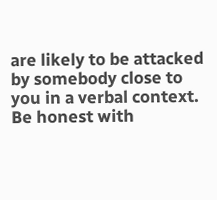are likely to be attacked by somebody close to you in a verbal context. Be honest with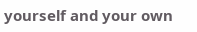yourself and your own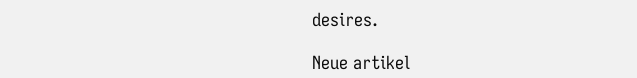desires.

Neue artikel